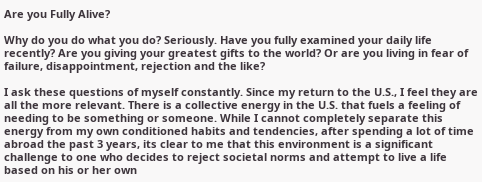Are you Fully Alive?

Why do you do what you do? Seriously. Have you fully examined your daily life recently? Are you giving your greatest gifts to the world? Or are you living in fear of failure, disappointment, rejection and the like?

I ask these questions of myself constantly. Since my return to the U.S., I feel they are all the more relevant. There is a collective energy in the U.S. that fuels a feeling of needing to be something or someone. While I cannot completely separate this energy from my own conditioned habits and tendencies, after spending a lot of time abroad the past 3 years, its clear to me that this environment is a significant challenge to one who decides to reject societal norms and attempt to live a life based on his or her own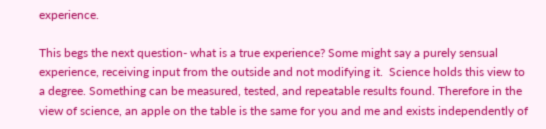experience.

This begs the next question- what is a true experience? Some might say a purely sensual experience, receiving input from the outside and not modifying it.  Science holds this view to a degree. Something can be measured, tested, and repeatable results found. Therefore in the view of science, an apple on the table is the same for you and me and exists independently of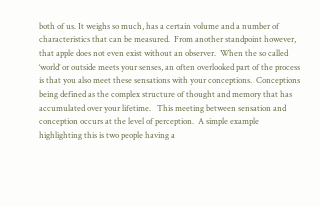both of us. It weighs so much, has a certain volume and a number of characteristics that can be measured.  From another standpoint however, that apple does not even exist without an observer.  When the so called ‘world’ or outside meets your senses, an often overlooked part of the process is that you also meet these sensations with your conceptions.  Conceptions being defined as the complex structure of thought and memory that has accumulated over your lifetime.   This meeting between sensation and conception occurs at the level of perception.  A simple example highlighting this is two people having a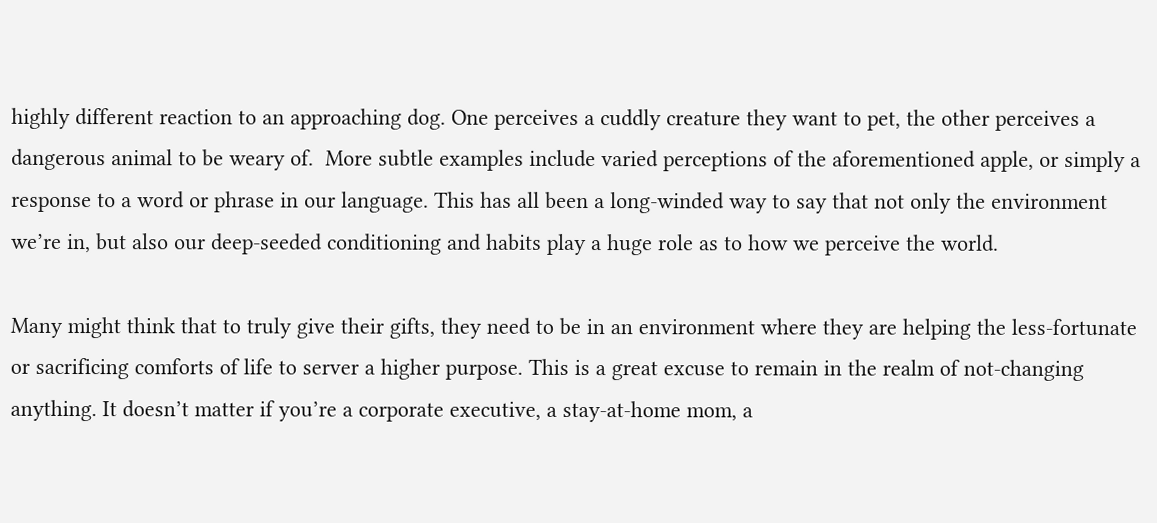highly different reaction to an approaching dog. One perceives a cuddly creature they want to pet, the other perceives a dangerous animal to be weary of.  More subtle examples include varied perceptions of the aforementioned apple, or simply a response to a word or phrase in our language. This has all been a long-winded way to say that not only the environment we’re in, but also our deep-seeded conditioning and habits play a huge role as to how we perceive the world.

Many might think that to truly give their gifts, they need to be in an environment where they are helping the less-fortunate or sacrificing comforts of life to server a higher purpose. This is a great excuse to remain in the realm of not-changing anything. It doesn’t matter if you’re a corporate executive, a stay-at-home mom, a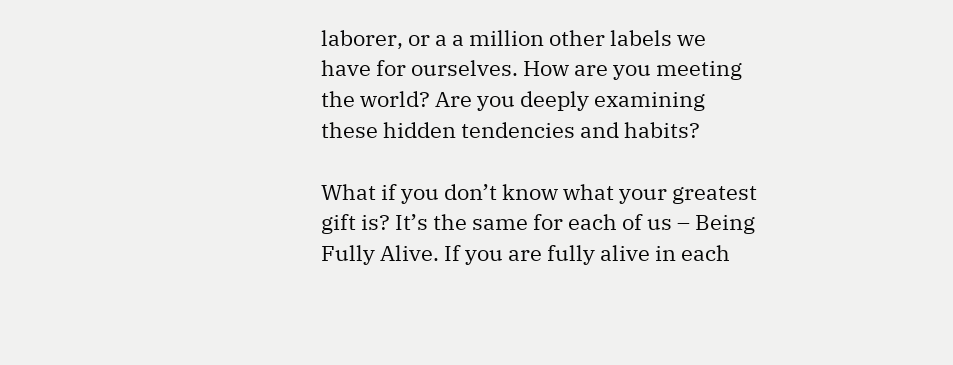laborer, or a a million other labels we have for ourselves. How are you meeting the world? Are you deeply examining these hidden tendencies and habits?

What if you don’t know what your greatest gift is? It’s the same for each of us – Being Fully Alive. If you are fully alive in each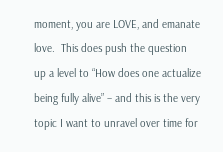moment, you are LOVE, and emanate love.  This does push the question up a level to “How does one actualize being fully alive” – and this is the very topic I want to unravel over time for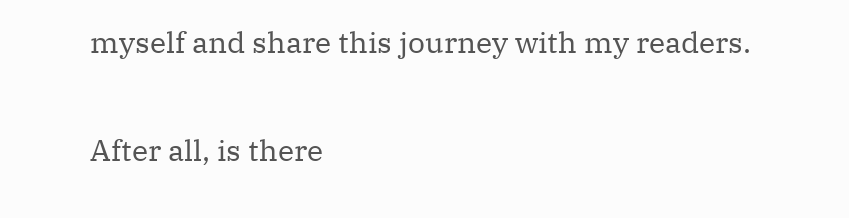myself and share this journey with my readers.

After all, is there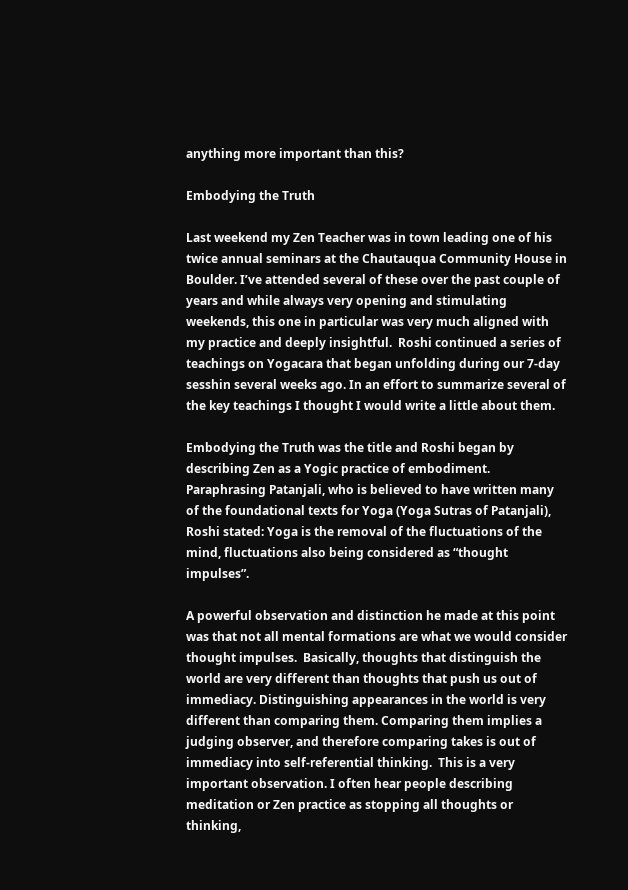anything more important than this?

Embodying the Truth

Last weekend my Zen Teacher was in town leading one of his twice annual seminars at the Chautauqua Community House in Boulder. I’ve attended several of these over the past couple of years and while always very opening and stimulating weekends, this one in particular was very much aligned with my practice and deeply insightful.  Roshi continued a series of teachings on Yogacara that began unfolding during our 7-day sesshin several weeks ago. In an effort to summarize several of the key teachings I thought I would write a little about them.

Embodying the Truth was the title and Roshi began by describing Zen as a Yogic practice of embodiment.  Paraphrasing Patanjali, who is believed to have written many of the foundational texts for Yoga (Yoga Sutras of Patanjali), Roshi stated: Yoga is the removal of the fluctuations of the mind, fluctuations also being considered as “thought impulses”.

A powerful observation and distinction he made at this point was that not all mental formations are what we would consider thought impulses.  Basically, thoughts that distinguish the world are very different than thoughts that push us out of immediacy. Distinguishing appearances in the world is very different than comparing them. Comparing them implies a judging observer, and therefore comparing takes is out of immediacy into self-referential thinking.  This is a very important observation. I often hear people describing meditation or Zen practice as stopping all thoughts or thinking,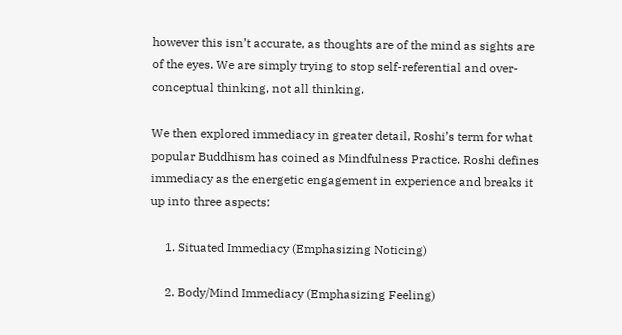however this isn’t accurate, as thoughts are of the mind as sights are of the eyes. We are simply trying to stop self-referential and over-conceptual thinking, not all thinking.

We then explored immediacy in greater detail, Roshi’s term for what popular Buddhism has coined as Mindfulness Practice. Roshi defines immediacy as the energetic engagement in experience and breaks it up into three aspects:

     1. Situated Immediacy (Emphasizing Noticing)

     2. Body/Mind Immediacy (Emphasizing Feeling)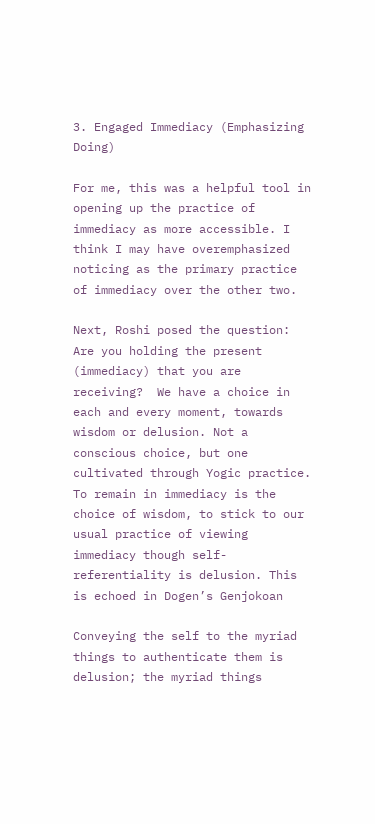3. Engaged Immediacy (Emphasizing Doing)

For me, this was a helpful tool in opening up the practice of immediacy as more accessible. I think I may have overemphasized noticing as the primary practice of immediacy over the other two.

Next, Roshi posed the question: Are you holding the present (immediacy) that you are receiving?  We have a choice in each and every moment, towards wisdom or delusion. Not a conscious choice, but one cultivated through Yogic practice. To remain in immediacy is the choice of wisdom, to stick to our usual practice of viewing immediacy though self-referentiality is delusion. This is echoed in Dogen’s Genjokoan

Conveying the self to the myriad things to authenticate them is delusion; the myriad things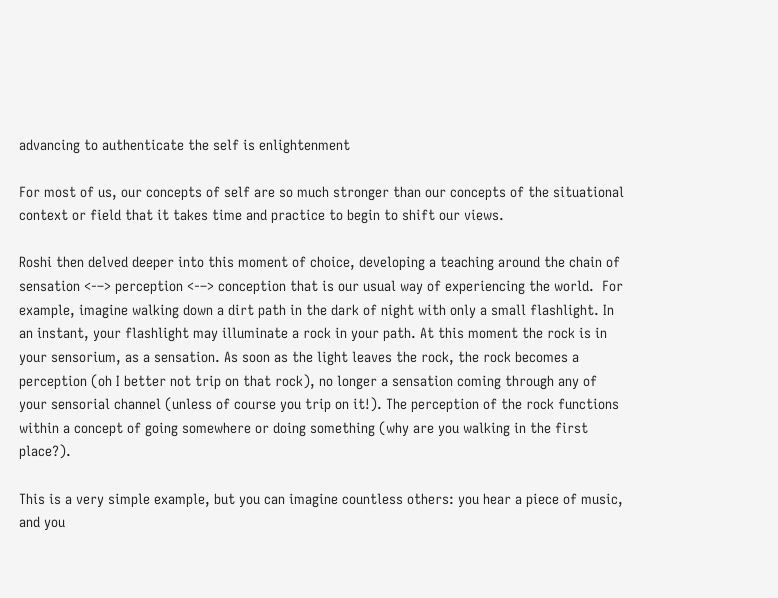advancing to authenticate the self is enlightenment

For most of us, our concepts of self are so much stronger than our concepts of the situational context or field that it takes time and practice to begin to shift our views.

Roshi then delved deeper into this moment of choice, developing a teaching around the chain of sensation <-–> perception <-–> conception that is our usual way of experiencing the world.  For example, imagine walking down a dirt path in the dark of night with only a small flashlight. In an instant, your flashlight may illuminate a rock in your path. At this moment the rock is in your sensorium, as a sensation. As soon as the light leaves the rock, the rock becomes a perception (oh I better not trip on that rock), no longer a sensation coming through any of your sensorial channel (unless of course you trip on it!). The perception of the rock functions within a concept of going somewhere or doing something (why are you walking in the first place?).

This is a very simple example, but you can imagine countless others: you hear a piece of music, and you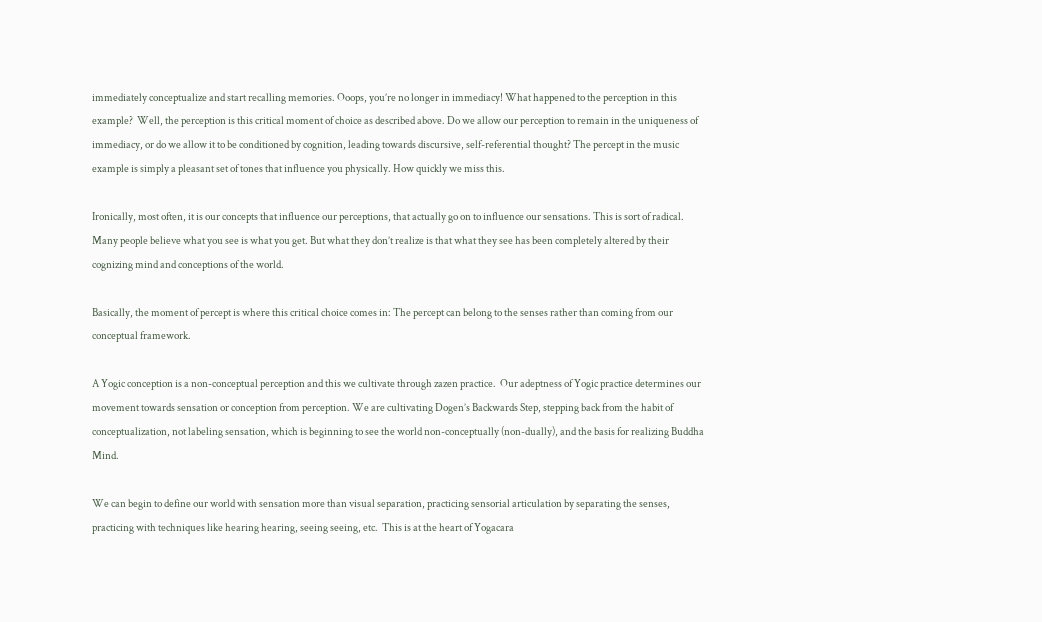immediately conceptualize and start recalling memories. Ooops, you’re no longer in immediacy! What happened to the perception in this example?  Well, the perception is this critical moment of choice as described above. Do we allow our perception to remain in the uniqueness of immediacy, or do we allow it to be conditioned by cognition, leading towards discursive, self-referential thought? The percept in the music example is simply a pleasant set of tones that influence you physically. How quickly we miss this.

Ironically, most often, it is our concepts that influence our perceptions, that actually go on to influence our sensations. This is sort of radical. Many people believe what you see is what you get. But what they don’t realize is that what they see has been completely altered by their cognizing mind and conceptions of the world.

Basically, the moment of percept is where this critical choice comes in: The percept can belong to the senses rather than coming from our conceptual framework.

A Yogic conception is a non-conceptual perception and this we cultivate through zazen practice.  Our adeptness of Yogic practice determines our movement towards sensation or conception from perception. We are cultivating Dogen’s Backwards Step, stepping back from the habit of conceptualization, not labeling sensation, which is beginning to see the world non-conceptually (non-dually), and the basis for realizing Buddha Mind.

We can begin to define our world with sensation more than visual separation, practicing sensorial articulation by separating the senses, practicing with techniques like hearing hearing, seeing seeing, etc.  This is at the heart of Yogacara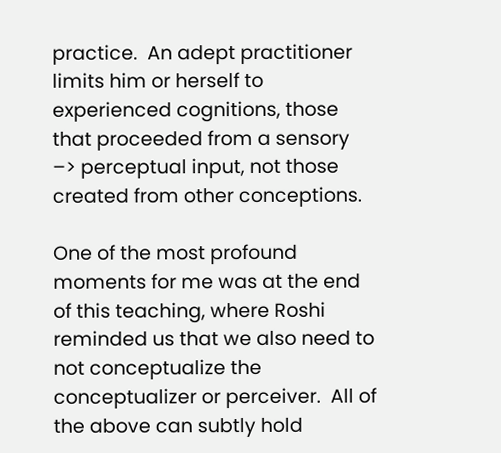practice.  An adept practitioner limits him or herself to experienced cognitions, those that proceeded from a sensory –> perceptual input, not those created from other conceptions.

One of the most profound moments for me was at the end of this teaching, where Roshi reminded us that we also need to not conceptualize the conceptualizer or perceiver.  All of the above can subtly hold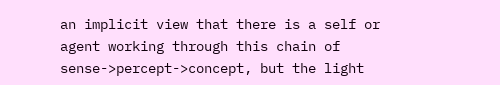an implicit view that there is a self or agent working through this chain of sense->percept->concept, but the light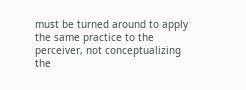must be turned around to apply the same practice to the perceiver, not conceptualizing the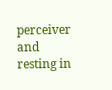perceiver and resting in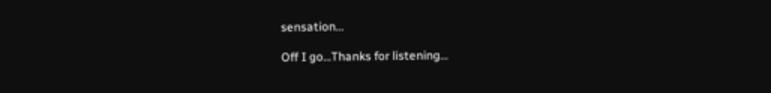sensation…

Off I go…Thanks for listening…